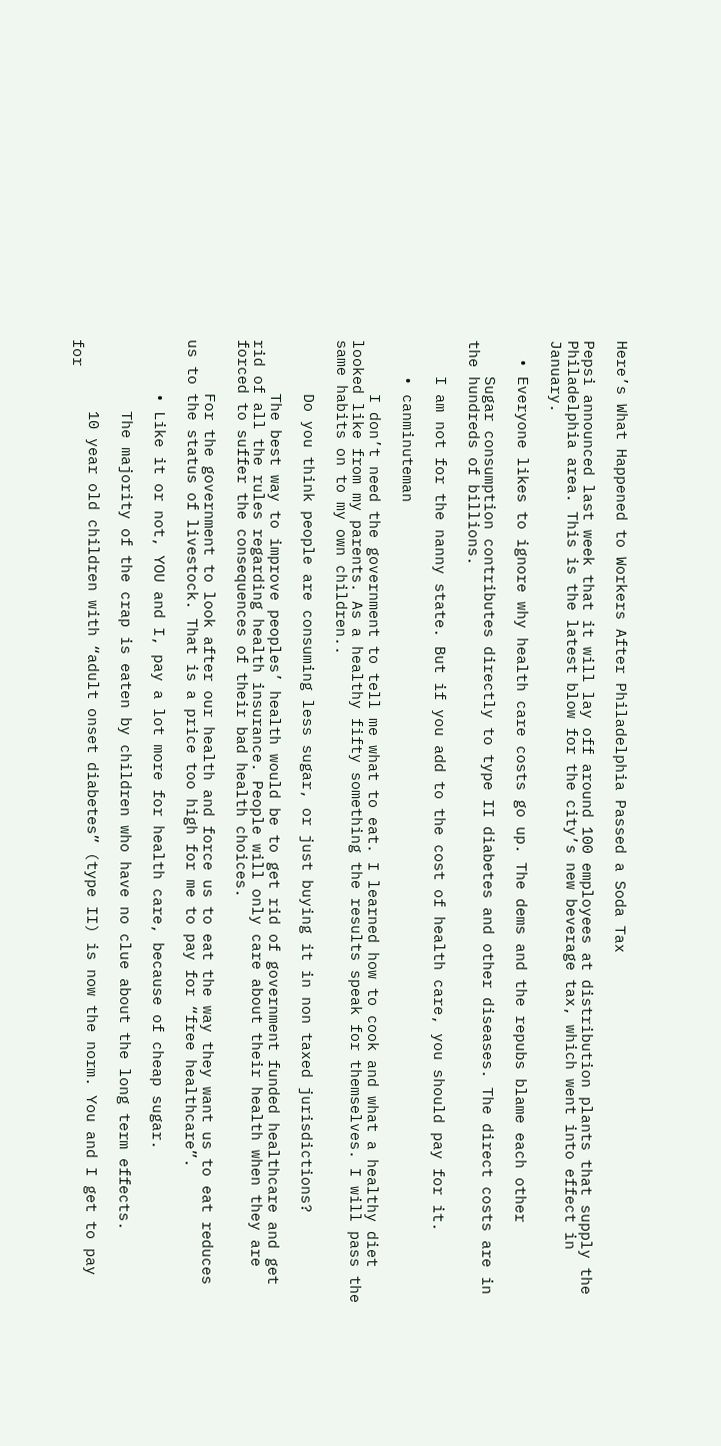Here’s What Happened to Workers After Philadelphia Passed a Soda Tax

Pepsi announced last week that it will lay off around 100 employees at distribution plants that supply the Philadelphia area. This is the latest blow for the city’s new beverage tax, which went into effect in January.

  • Everyone likes to ignore why health care costs go up. The dems and the repubs blame each other

    Sugar consumption contributes directly to type II diabetes and other diseases. The direct costs are in the hundreds of billions.

    I am not for the nanny state. But if you add to the cost of health care, you should pay for it.

    • canminuteman

      I don’t need the government to tell me what to eat. I learned how to cook and what a healthy diet looked like from my parents. As a healthy fifty something the results speak for themselves. I will pass the same habits on to my own children..

      Do you think people are consuming less sugar, or just buying it in non taxed jurisdictions?

      The best way to improve peoples’ health would be to get rid of government funded healthcare and get rid of all the rules regarding health insurance. People will only care about their health when they are forced to suffer the consequences of their bad health choices.

      For the government to look after our health and force us to eat the way they want us to eat reduces us to the status of livestock. That is a price too high for me to pay for “free healthcare”.

      • Like it or not, YOU and I, pay a lot more for health care, because of cheap sugar.

        The majority of the crap is eaten by children who have no clue about the long term effects.

        10 year old children with “adult onset diabetes” (type II) is now the norm. You and I get to pay for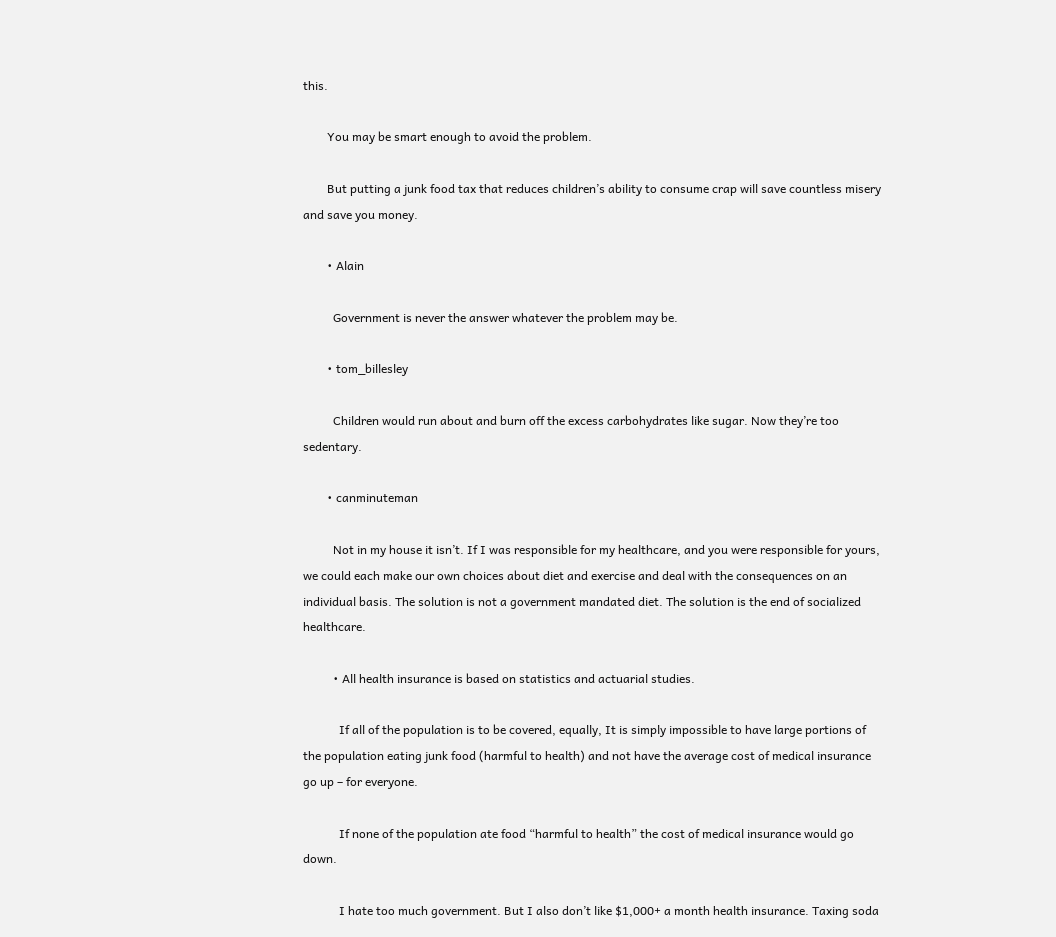this.

        You may be smart enough to avoid the problem.

        But putting a junk food tax that reduces children’s ability to consume crap will save countless misery and save you money.

        • Alain

          Government is never the answer whatever the problem may be.

        • tom_billesley

          Children would run about and burn off the excess carbohydrates like sugar. Now they’re too sedentary.

        • canminuteman

          Not in my house it isn’t. If I was responsible for my healthcare, and you were responsible for yours, we could each make our own choices about diet and exercise and deal with the consequences on an individual basis. The solution is not a government mandated diet. The solution is the end of socialized healthcare.

          • All health insurance is based on statistics and actuarial studies.

            If all of the population is to be covered, equally, It is simply impossible to have large portions of the population eating junk food (harmful to health) and not have the average cost of medical insurance go up – for everyone.

            If none of the population ate food “harmful to health” the cost of medical insurance would go down.

            I hate too much government. But I also don’t like $1,000+ a month health insurance. Taxing soda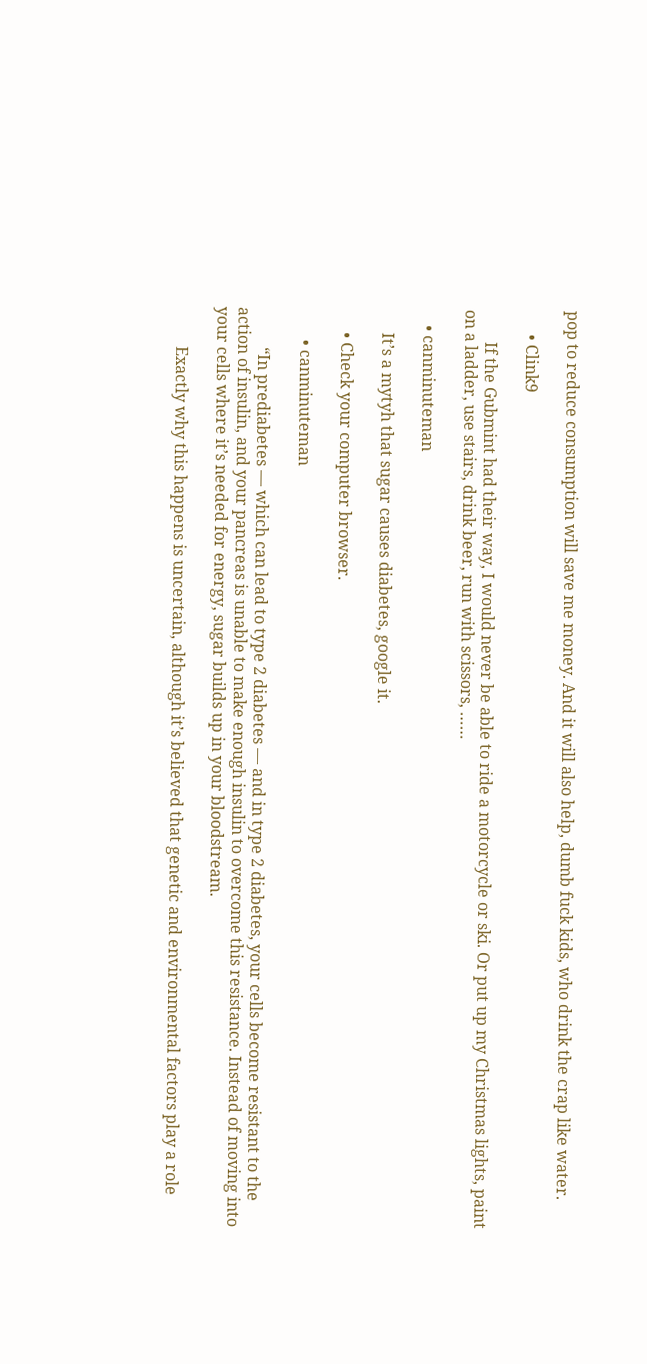pop to reduce consumption will save me money. And it will also help, dumb fuck kids, who drink the crap like water.

      • Clink9

        If the Gubmint had their way, I would never be able to ride a motorcycle or ski. Or put up my Christmas lights, paint on a ladder, use stairs, drink beer, run with scissors, ……

    • canminuteman

      It’s a mytyh that sugar causes diabetes, google it.

      • Check your computer browser.

        • canminuteman

          “In prediabetes — which can lead to type 2 diabetes — and in type 2 diabetes, your cells become resistant to the action of insulin, and your pancreas is unable to make enough insulin to overcome this resistance. Instead of moving into your cells where it’s needed for energy, sugar builds up in your bloodstream.

          Exactly why this happens is uncertain, although it’s believed that genetic and environmental factors play a role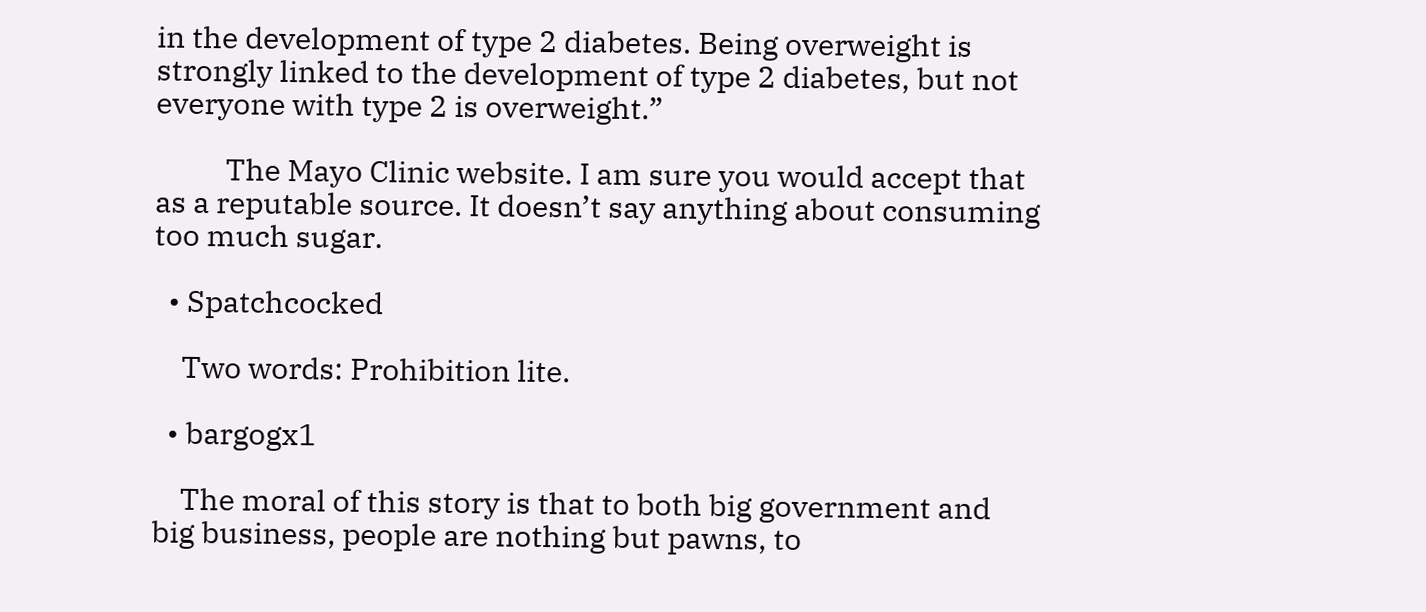in the development of type 2 diabetes. Being overweight is strongly linked to the development of type 2 diabetes, but not everyone with type 2 is overweight.”

          The Mayo Clinic website. I am sure you would accept that as a reputable source. It doesn’t say anything about consuming too much sugar.

  • Spatchcocked

    Two words: Prohibition lite.

  • bargogx1

    The moral of this story is that to both big government and big business, people are nothing but pawns, to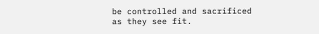be controlled and sacrificed as they see fit.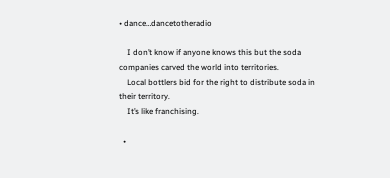• dance…dancetotheradio

    I don’t know if anyone knows this but the soda companies carved the world into territories.
    Local bottlers bid for the right to distribute soda in their territory.
    It’s like franchising.

  •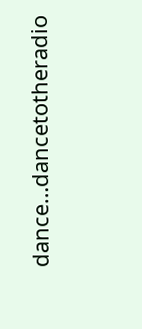dance…dancetotheradio